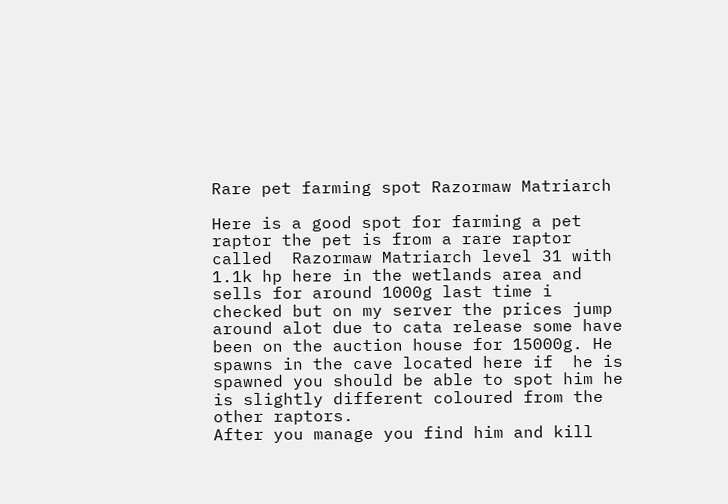Rare pet farming spot Razormaw Matriarch

Here is a good spot for farming a pet raptor the pet is from a rare raptor called  Razormaw Matriarch level 31 with 1.1k hp here in the wetlands area and sells for around 1000g last time i checked but on my server the prices jump around alot due to cata release some have been on the auction house for 15000g. He spawns in the cave located here if  he is spawned you should be able to spot him he is slightly different coloured from the other raptors.
After you manage you find him and kill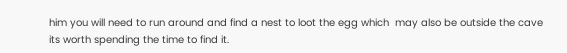him you will need to run around and find a nest to loot the egg which  may also be outside the cave its worth spending the time to find it.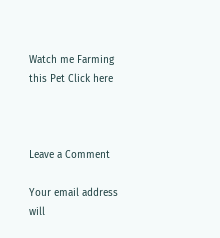Watch me Farming this Pet Click here



Leave a Comment

Your email address will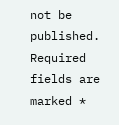not be published. Required fields are marked *